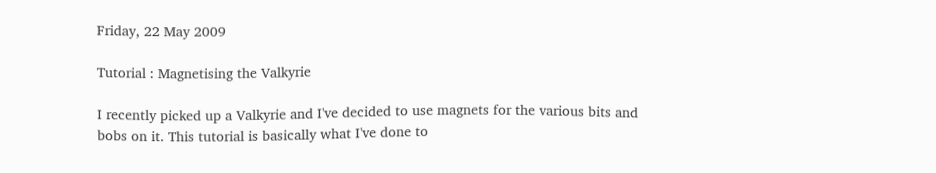Friday, 22 May 2009

Tutorial : Magnetising the Valkyrie

I recently picked up a Valkyrie and I've decided to use magnets for the various bits and bobs on it. This tutorial is basically what I've done to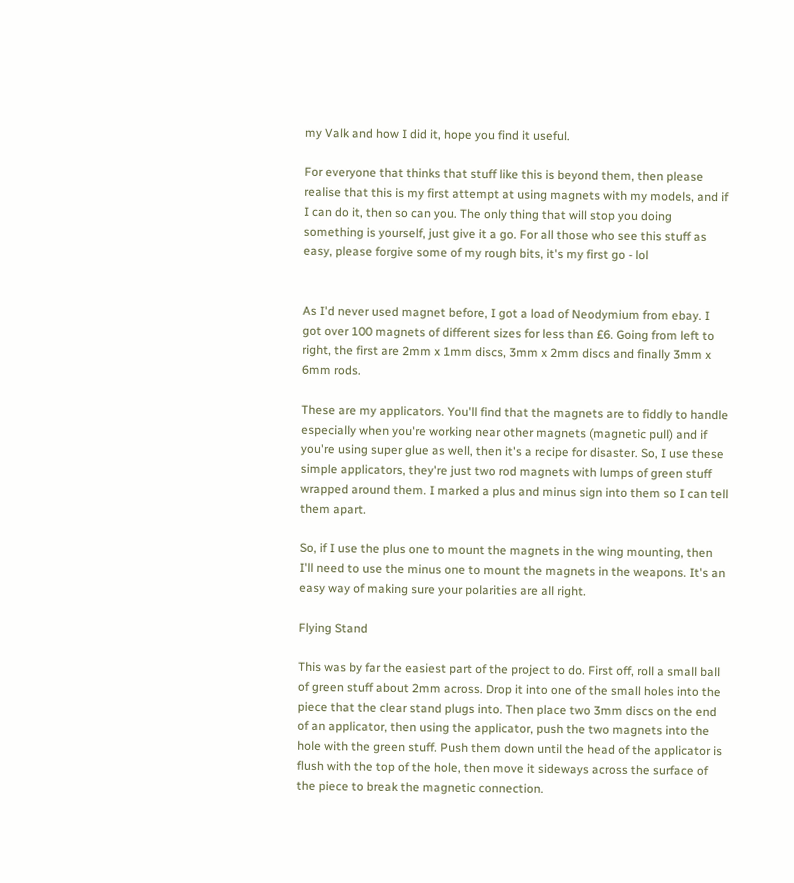my Valk and how I did it, hope you find it useful.

For everyone that thinks that stuff like this is beyond them, then please realise that this is my first attempt at using magnets with my models, and if I can do it, then so can you. The only thing that will stop you doing something is yourself, just give it a go. For all those who see this stuff as easy, please forgive some of my rough bits, it's my first go - lol


As I'd never used magnet before, I got a load of Neodymium from ebay. I got over 100 magnets of different sizes for less than £6. Going from left to right, the first are 2mm x 1mm discs, 3mm x 2mm discs and finally 3mm x 6mm rods.

These are my applicators. You'll find that the magnets are to fiddly to handle especially when you're working near other magnets (magnetic pull) and if you're using super glue as well, then it's a recipe for disaster. So, I use these simple applicators, they're just two rod magnets with lumps of green stuff wrapped around them. I marked a plus and minus sign into them so I can tell them apart.

So, if I use the plus one to mount the magnets in the wing mounting, then I'll need to use the minus one to mount the magnets in the weapons. It's an easy way of making sure your polarities are all right.

Flying Stand

This was by far the easiest part of the project to do. First off, roll a small ball of green stuff about 2mm across. Drop it into one of the small holes into the piece that the clear stand plugs into. Then place two 3mm discs on the end of an applicator, then using the applicator, push the two magnets into the hole with the green stuff. Push them down until the head of the applicator is flush with the top of the hole, then move it sideways across the surface of the piece to break the magnetic connection.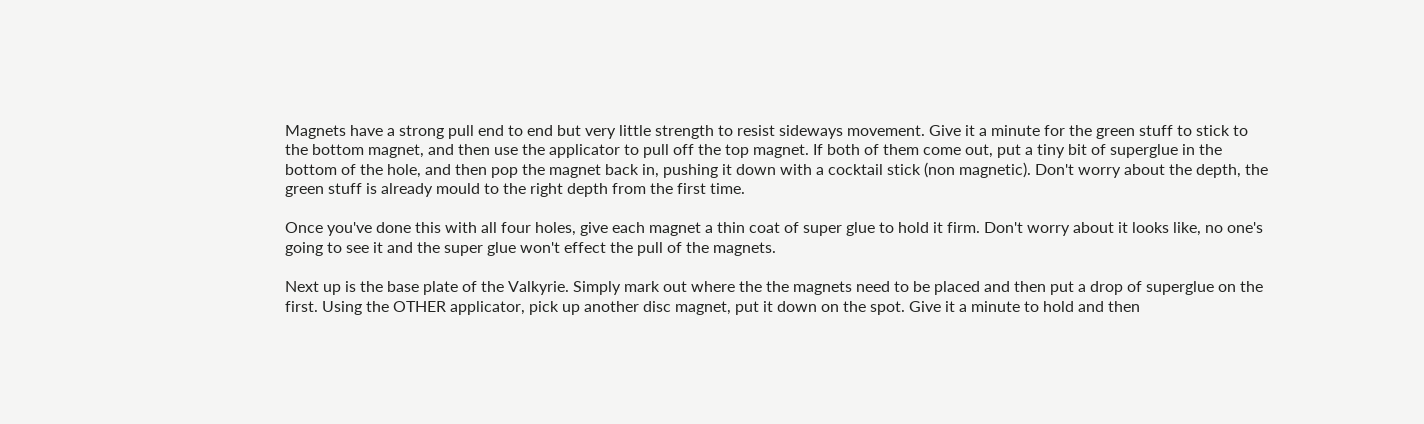Magnets have a strong pull end to end but very little strength to resist sideways movement. Give it a minute for the green stuff to stick to the bottom magnet, and then use the applicator to pull off the top magnet. If both of them come out, put a tiny bit of superglue in the bottom of the hole, and then pop the magnet back in, pushing it down with a cocktail stick (non magnetic). Don't worry about the depth, the green stuff is already mould to the right depth from the first time.

Once you've done this with all four holes, give each magnet a thin coat of super glue to hold it firm. Don't worry about it looks like, no one's going to see it and the super glue won't effect the pull of the magnets.

Next up is the base plate of the Valkyrie. Simply mark out where the the magnets need to be placed and then put a drop of superglue on the first. Using the OTHER applicator, pick up another disc magnet, put it down on the spot. Give it a minute to hold and then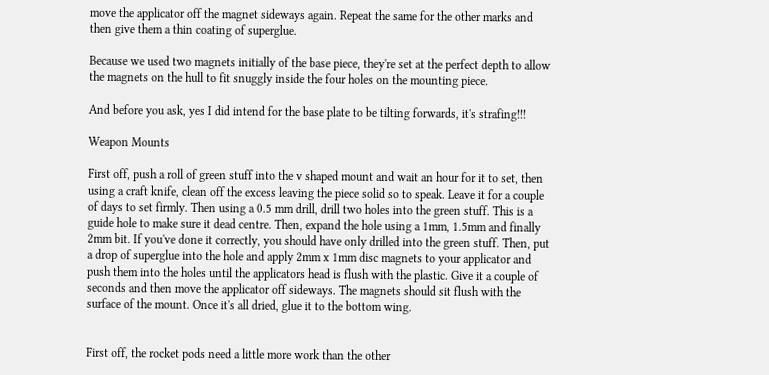move the applicator off the magnet sideways again. Repeat the same for the other marks and then give them a thin coating of superglue.

Because we used two magnets initially of the base piece, they're set at the perfect depth to allow the magnets on the hull to fit snuggly inside the four holes on the mounting piece.

And before you ask, yes I did intend for the base plate to be tilting forwards, it's strafing!!!

Weapon Mounts

First off, push a roll of green stuff into the v shaped mount and wait an hour for it to set, then using a craft knife, clean off the excess leaving the piece solid so to speak. Leave it for a couple of days to set firmly. Then using a 0.5 mm drill, drill two holes into the green stuff. This is a guide hole to make sure it dead centre. Then, expand the hole using a 1mm, 1.5mm and finally 2mm bit. If you've done it correctly, you should have only drilled into the green stuff. Then, put a drop of superglue into the hole and apply 2mm x 1mm disc magnets to your applicator and push them into the holes until the applicators head is flush with the plastic. Give it a couple of seconds and then move the applicator off sideways. The magnets should sit flush with the surface of the mount. Once it's all dried, glue it to the bottom wing.


First off, the rocket pods need a little more work than the other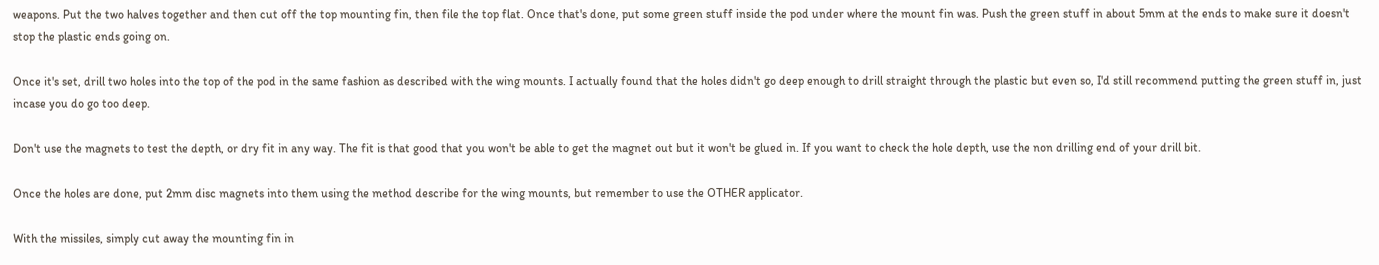weapons. Put the two halves together and then cut off the top mounting fin, then file the top flat. Once that's done, put some green stuff inside the pod under where the mount fin was. Push the green stuff in about 5mm at the ends to make sure it doesn't stop the plastic ends going on.

Once it's set, drill two holes into the top of the pod in the same fashion as described with the wing mounts. I actually found that the holes didn't go deep enough to drill straight through the plastic but even so, I'd still recommend putting the green stuff in, just incase you do go too deep.

Don't use the magnets to test the depth, or dry fit in any way. The fit is that good that you won't be able to get the magnet out but it won't be glued in. If you want to check the hole depth, use the non drilling end of your drill bit.

Once the holes are done, put 2mm disc magnets into them using the method describe for the wing mounts, but remember to use the OTHER applicator.

With the missiles, simply cut away the mounting fin in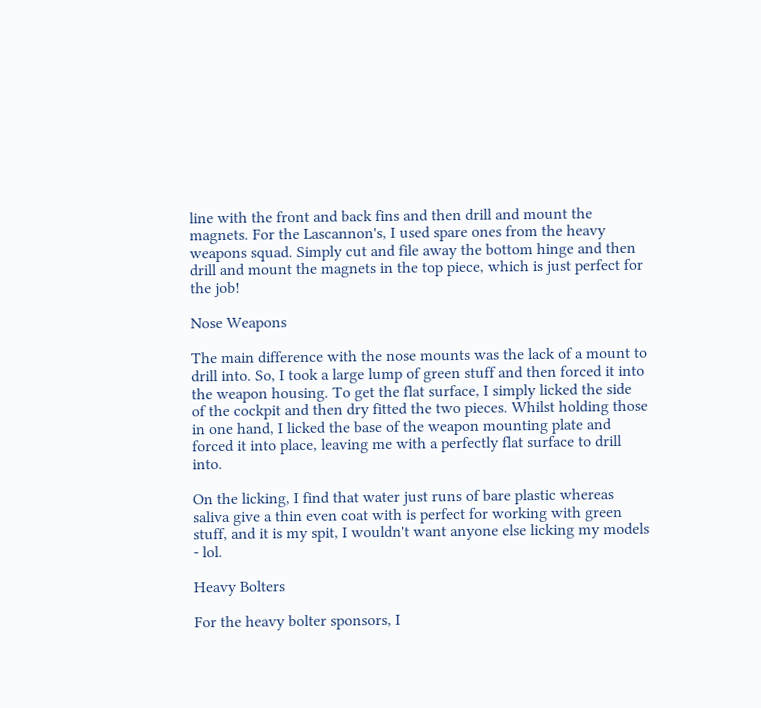line with the front and back fins and then drill and mount the magnets. For the Lascannon's, I used spare ones from the heavy weapons squad. Simply cut and file away the bottom hinge and then drill and mount the magnets in the top piece, which is just perfect for the job!

Nose Weapons

The main difference with the nose mounts was the lack of a mount to drill into. So, I took a large lump of green stuff and then forced it into the weapon housing. To get the flat surface, I simply licked the side of the cockpit and then dry fitted the two pieces. Whilst holding those in one hand, I licked the base of the weapon mounting plate and forced it into place, leaving me with a perfectly flat surface to drill into.

On the licking, I find that water just runs of bare plastic whereas saliva give a thin even coat with is perfect for working with green stuff, and it is my spit, I wouldn't want anyone else licking my models - lol.

Heavy Bolters

For the heavy bolter sponsors, I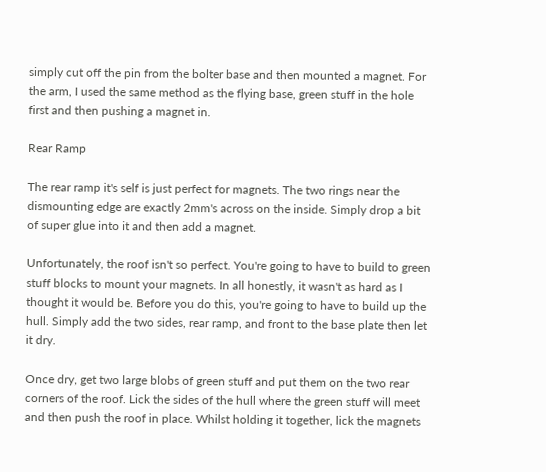simply cut off the pin from the bolter base and then mounted a magnet. For the arm, I used the same method as the flying base, green stuff in the hole first and then pushing a magnet in.

Rear Ramp

The rear ramp it's self is just perfect for magnets. The two rings near the dismounting edge are exactly 2mm's across on the inside. Simply drop a bit of super glue into it and then add a magnet.

Unfortunately, the roof isn't so perfect. You're going to have to build to green stuff blocks to mount your magnets. In all honestly, it wasn't as hard as I thought it would be. Before you do this, you're going to have to build up the hull. Simply add the two sides, rear ramp, and front to the base plate then let it dry.

Once dry, get two large blobs of green stuff and put them on the two rear corners of the roof. Lick the sides of the hull where the green stuff will meet and then push the roof in place. Whilst holding it together, lick the magnets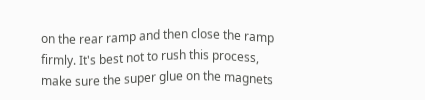on the rear ramp and then close the ramp firmly. It's best not to rush this process, make sure the super glue on the magnets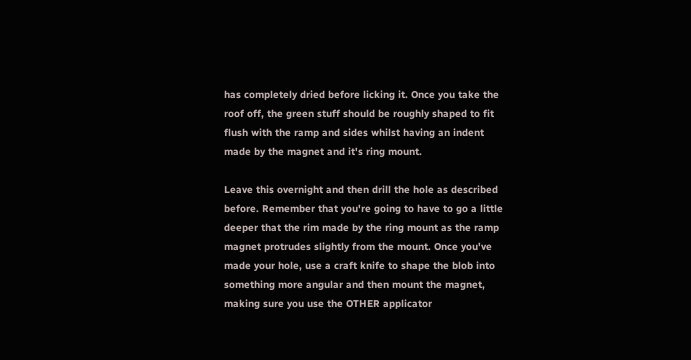has completely dried before licking it. Once you take the roof off, the green stuff should be roughly shaped to fit flush with the ramp and sides whilst having an indent made by the magnet and it's ring mount.

Leave this overnight and then drill the hole as described before. Remember that you're going to have to go a little deeper that the rim made by the ring mount as the ramp magnet protrudes slightly from the mount. Once you've made your hole, use a craft knife to shape the blob into something more angular and then mount the magnet, making sure you use the OTHER applicator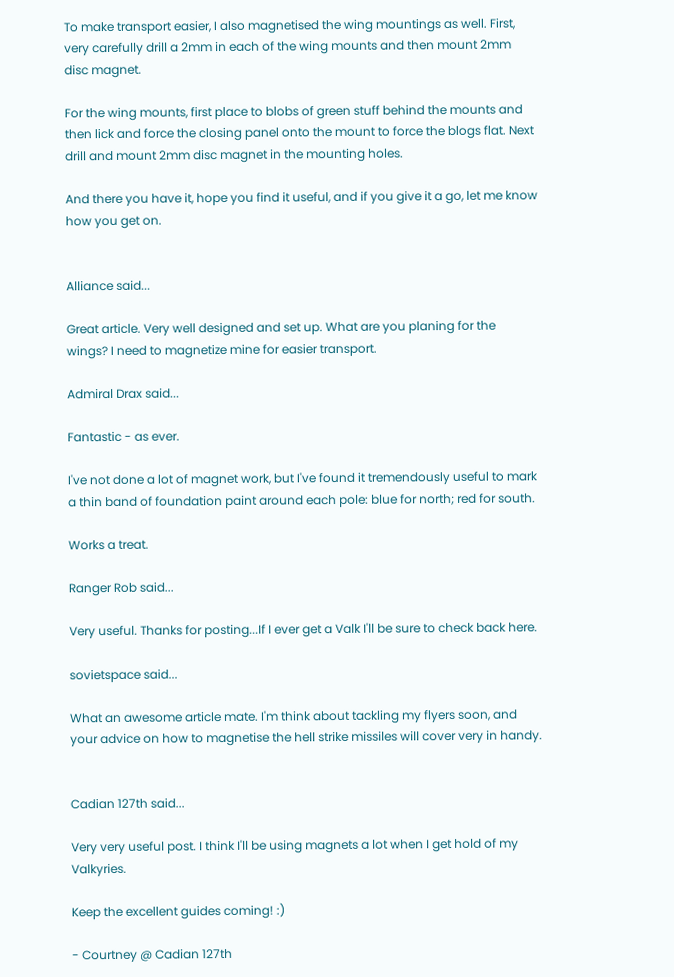To make transport easier, I also magnetised the wing mountings as well. First, very carefully drill a 2mm in each of the wing mounts and then mount 2mm disc magnet.

For the wing mounts, first place to blobs of green stuff behind the mounts and then lick and force the closing panel onto the mount to force the blogs flat. Next drill and mount 2mm disc magnet in the mounting holes.

And there you have it, hope you find it useful, and if you give it a go, let me know how you get on.


Alliance said...

Great article. Very well designed and set up. What are you planing for the wings? I need to magnetize mine for easier transport.

Admiral Drax said...

Fantastic - as ever.

I've not done a lot of magnet work, but I've found it tremendously useful to mark a thin band of foundation paint around each pole: blue for north; red for south.

Works a treat.

Ranger Rob said...

Very useful. Thanks for posting...If I ever get a Valk I'll be sure to check back here.

sovietspace said...

What an awesome article mate. I'm think about tackling my flyers soon, and your advice on how to magnetise the hell strike missiles will cover very in handy.


Cadian 127th said...

Very very useful post. I think I'll be using magnets a lot when I get hold of my Valkyries.

Keep the excellent guides coming! :)

- Courtney @ Cadian 127th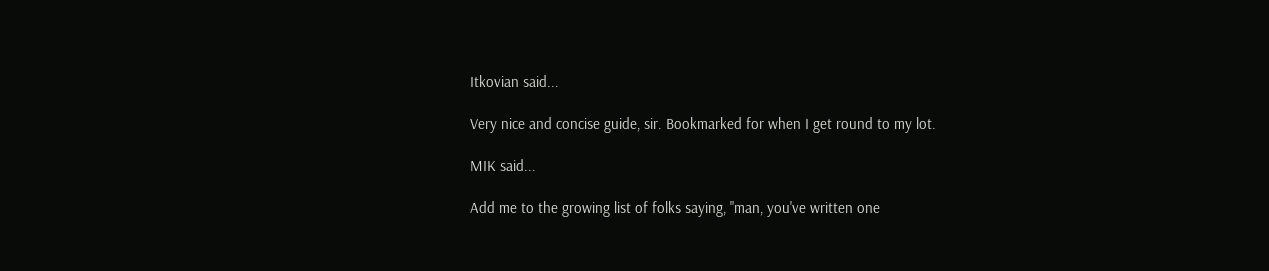Itkovian said...

Very nice and concise guide, sir. Bookmarked for when I get round to my lot.

MIK said...

Add me to the growing list of folks saying, "man, you've written one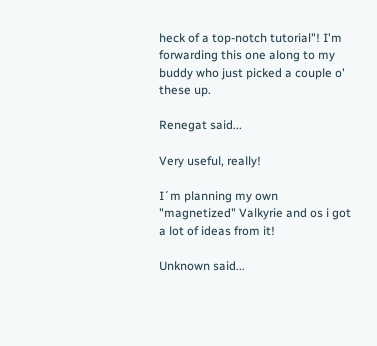heck of a top-notch tutorial"! I'm forwarding this one along to my buddy who just picked a couple o' these up.

Renegat said...

Very useful, really!

I´m planning my own "magnetized" Valkyrie and os i got a lot of ideas from it!

Unknown said...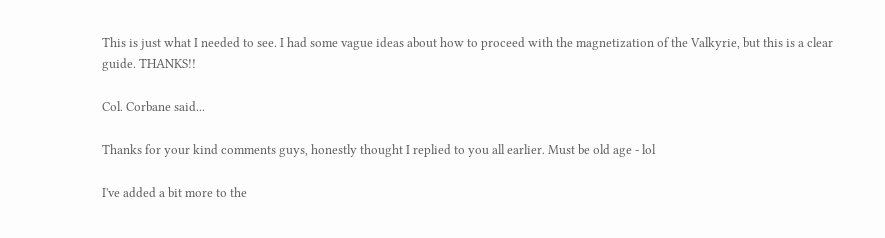This is just what I needed to see. I had some vague ideas about how to proceed with the magnetization of the Valkyrie, but this is a clear guide. THANKS!!

Col. Corbane said...

Thanks for your kind comments guys, honestly thought I replied to you all earlier. Must be old age - lol

I've added a bit more to the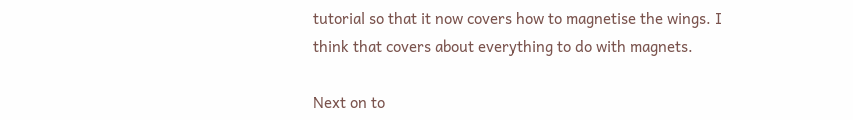tutorial so that it now covers how to magnetise the wings. I think that covers about everything to do with magnets.

Next on to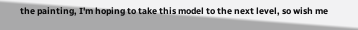the painting, I'm hoping to take this model to the next level, so wish me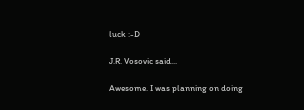luck :-D

J.R. Vosovic said...

Awesome. I was planning on doing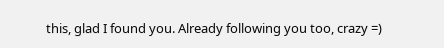this, glad I found you. Already following you too, crazy =)